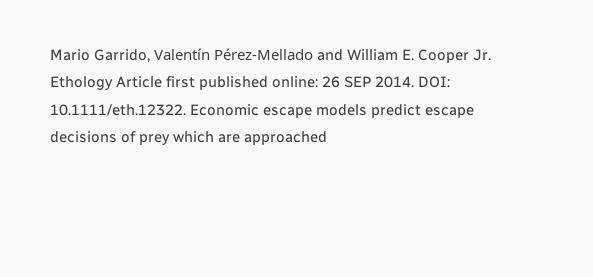Mario Garrido, Valentín Pérez-Mellado and William E. Cooper Jr. Ethology Article first published online: 26 SEP 2014. DOI: 10.1111/eth.12322. Economic escape models predict escape decisions of prey which are approached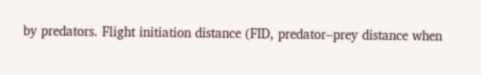by predators. Flight initiation distance (FID, predator–prey distance when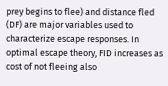prey begins to flee) and distance fled (DF) are major variables used to characterize escape responses. In optimal escape theory, FID increases as cost of not fleeing also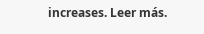increases. Leer más.